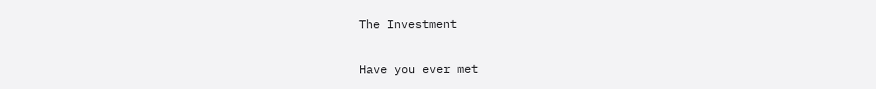The Investment

Have you ever met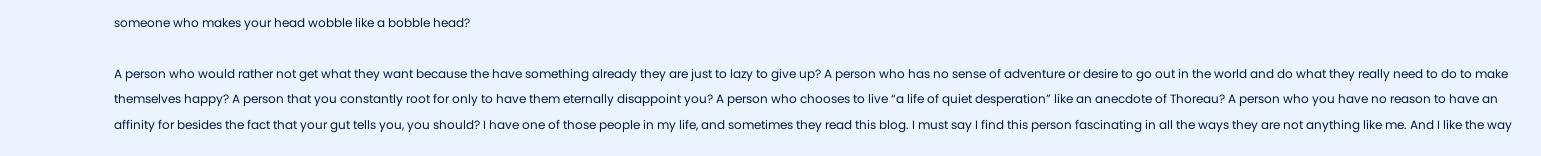someone who makes your head wobble like a bobble head?

A person who would rather not get what they want because the have something already they are just to lazy to give up? A person who has no sense of adventure or desire to go out in the world and do what they really need to do to make themselves happy? A person that you constantly root for only to have them eternally disappoint you? A person who chooses to live “a life of quiet desperation” like an anecdote of Thoreau? A person who you have no reason to have an affinity for besides the fact that your gut tells you, you should? I have one of those people in my life, and sometimes they read this blog. I must say I find this person fascinating in all the ways they are not anything like me. And I like the way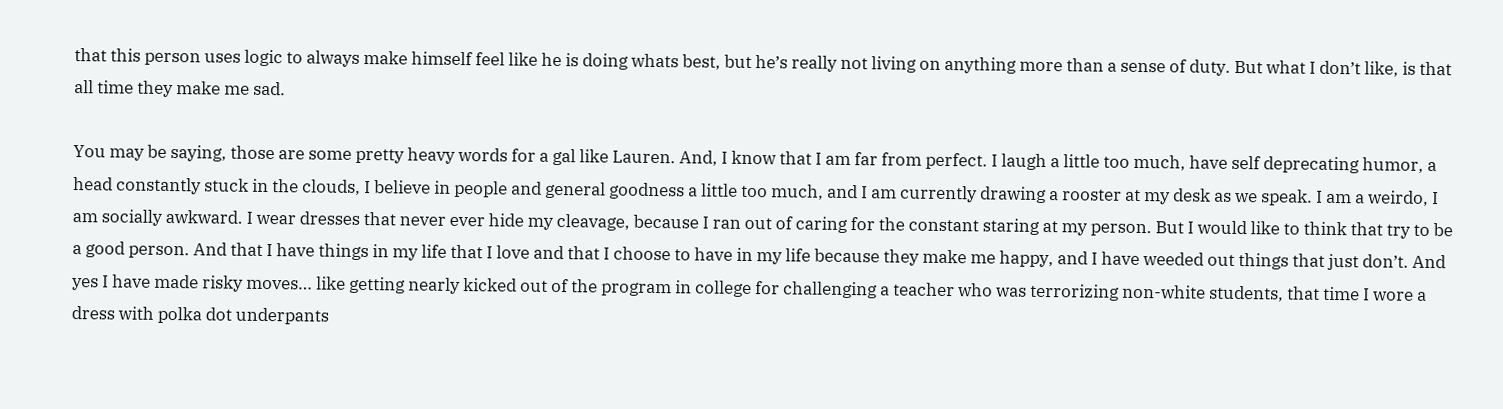that this person uses logic to always make himself feel like he is doing whats best, but he’s really not living on anything more than a sense of duty. But what I don’t like, is that all time they make me sad.

You may be saying, those are some pretty heavy words for a gal like Lauren. And, I know that I am far from perfect. I laugh a little too much, have self deprecating humor, a head constantly stuck in the clouds, I believe in people and general goodness a little too much, and I am currently drawing a rooster at my desk as we speak. I am a weirdo, I am socially awkward. I wear dresses that never ever hide my cleavage, because I ran out of caring for the constant staring at my person. But I would like to think that try to be a good person. And that I have things in my life that I love and that I choose to have in my life because they make me happy, and I have weeded out things that just don’t. And yes I have made risky moves… like getting nearly kicked out of the program in college for challenging a teacher who was terrorizing non-white students, that time I wore a dress with polka dot underpants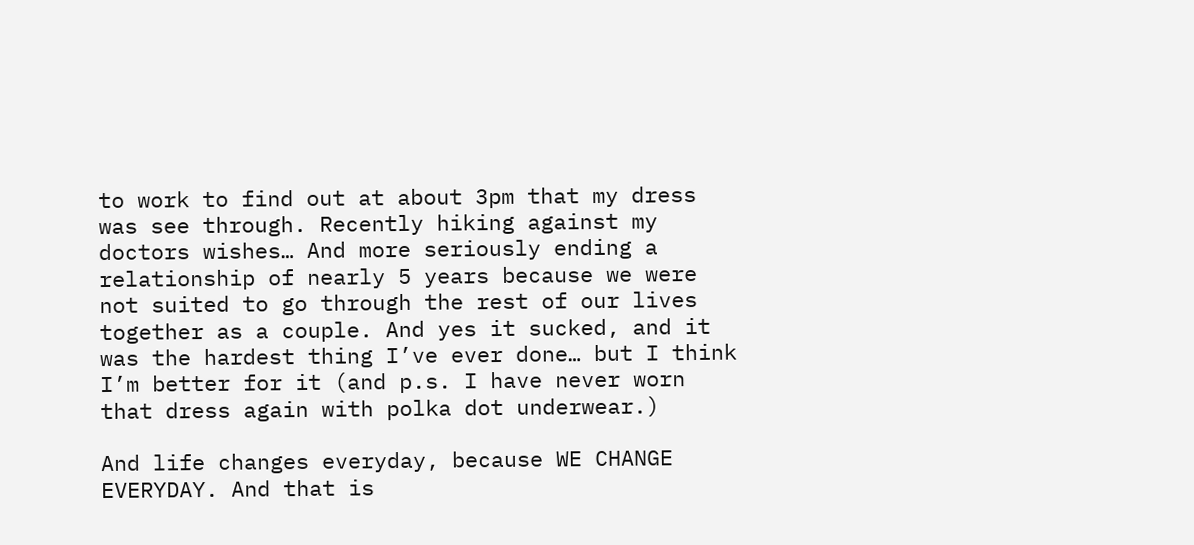to work to find out at about 3pm that my dress was see through. Recently hiking against my doctors wishes… And more seriously ending a relationship of nearly 5 years because we were not suited to go through the rest of our lives together as a couple. And yes it sucked, and it was the hardest thing I’ve ever done… but I think I’m better for it (and p.s. I have never worn that dress again with polka dot underwear.)

And life changes everyday, because WE CHANGE EVERYDAY. And that is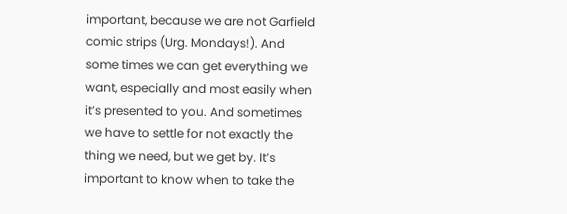important, because we are not Garfield comic strips (Urg. Mondays!). And some times we can get everything we want, especially and most easily when it’s presented to you. And sometimes we have to settle for not exactly the thing we need, but we get by. It’s important to know when to take the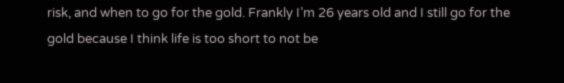risk, and when to go for the gold. Frankly I’m 26 years old and I still go for the gold because I think life is too short to not be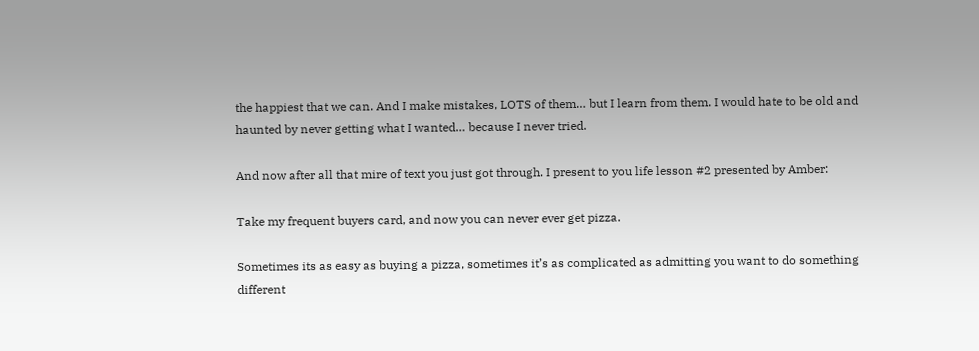the happiest that we can. And I make mistakes, LOTS of them… but I learn from them. I would hate to be old and haunted by never getting what I wanted… because I never tried.

And now after all that mire of text you just got through. I present to you life lesson #2 presented by Amber:

Take my frequent buyers card, and now you can never ever get pizza.

Sometimes its as easy as buying a pizza, sometimes it’s as complicated as admitting you want to do something different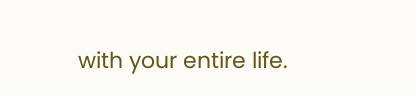with your entire life.